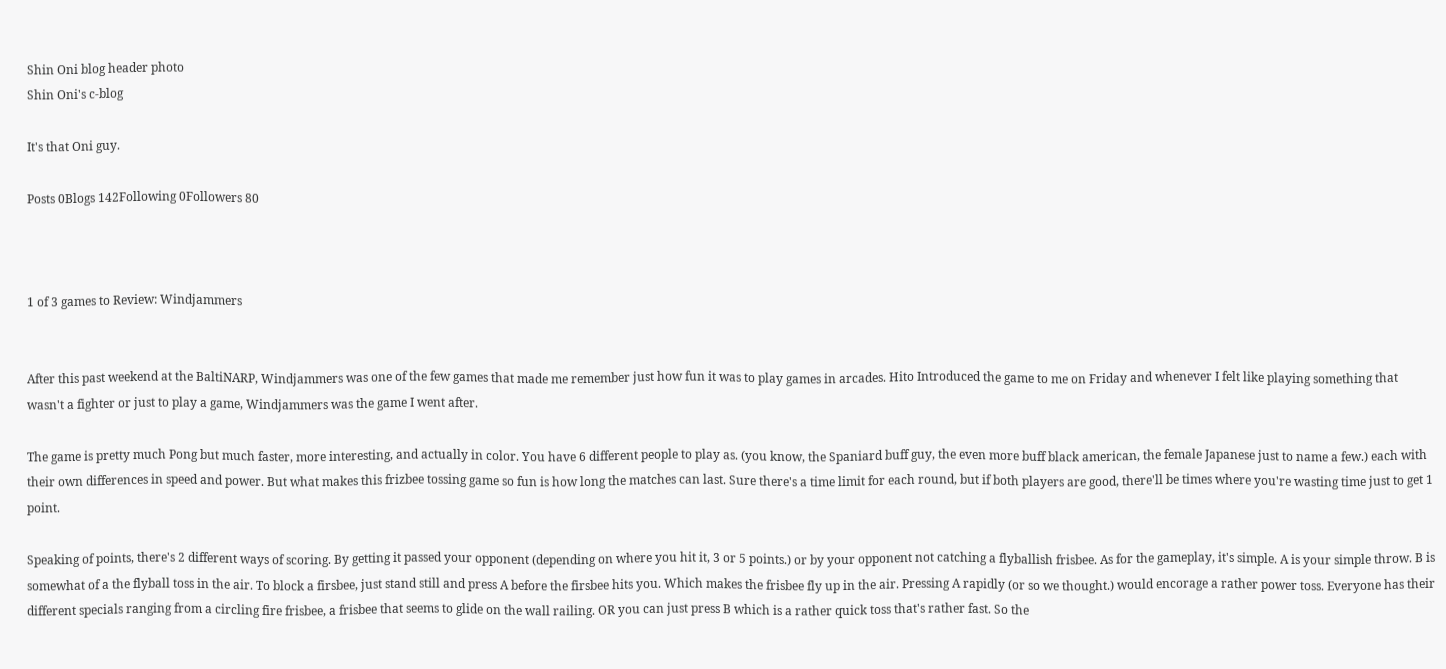Shin Oni blog header photo
Shin Oni's c-blog

It's that Oni guy.

Posts 0Blogs 142Following 0Followers 80



1 of 3 games to Review: Windjammers


After this past weekend at the BaltiNARP, Windjammers was one of the few games that made me remember just how fun it was to play games in arcades. Hito Introduced the game to me on Friday and whenever I felt like playing something that wasn't a fighter or just to play a game, Windjammers was the game I went after.

The game is pretty much Pong but much faster, more interesting, and actually in color. You have 6 different people to play as. (you know, the Spaniard buff guy, the even more buff black american, the female Japanese just to name a few.) each with their own differences in speed and power. But what makes this frizbee tossing game so fun is how long the matches can last. Sure there's a time limit for each round, but if both players are good, there'll be times where you're wasting time just to get 1 point.

Speaking of points, there's 2 different ways of scoring. By getting it passed your opponent (depending on where you hit it, 3 or 5 points.) or by your opponent not catching a flyballish frisbee. As for the gameplay, it's simple. A is your simple throw. B is somewhat of a the flyball toss in the air. To block a firsbee, just stand still and press A before the firsbee hits you. Which makes the frisbee fly up in the air. Pressing A rapidly (or so we thought.) would encorage a rather power toss. Everyone has their different specials ranging from a circling fire frisbee, a frisbee that seems to glide on the wall railing. OR you can just press B which is a rather quick toss that's rather fast. So the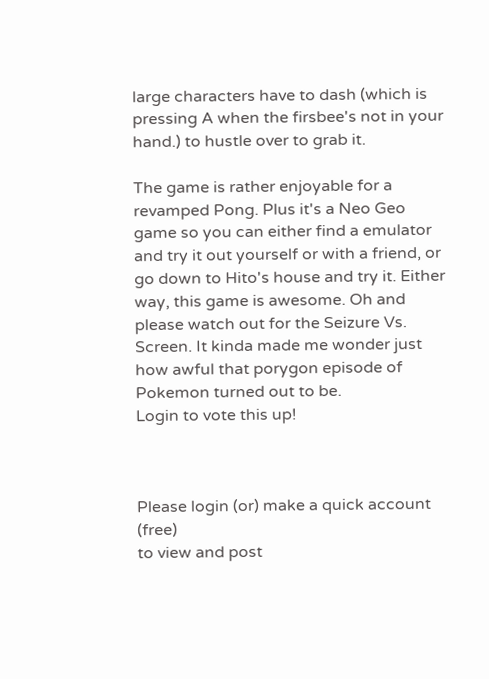large characters have to dash (which is pressing A when the firsbee's not in your hand.) to hustle over to grab it.

The game is rather enjoyable for a revamped Pong. Plus it's a Neo Geo game so you can either find a emulator and try it out yourself or with a friend, or go down to Hito's house and try it. Either way, this game is awesome. Oh and please watch out for the Seizure Vs. Screen. It kinda made me wonder just how awful that porygon episode of Pokemon turned out to be.
Login to vote this up!



Please login (or) make a quick account (free)
to view and post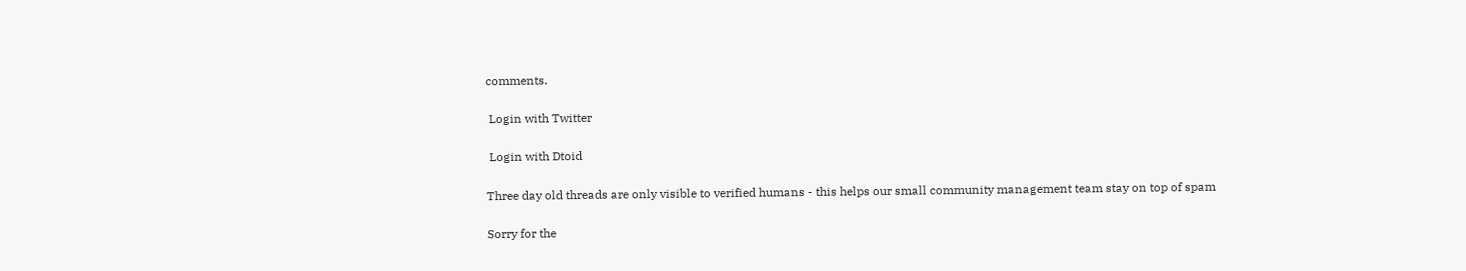comments.

 Login with Twitter

 Login with Dtoid

Three day old threads are only visible to verified humans - this helps our small community management team stay on top of spam

Sorry for the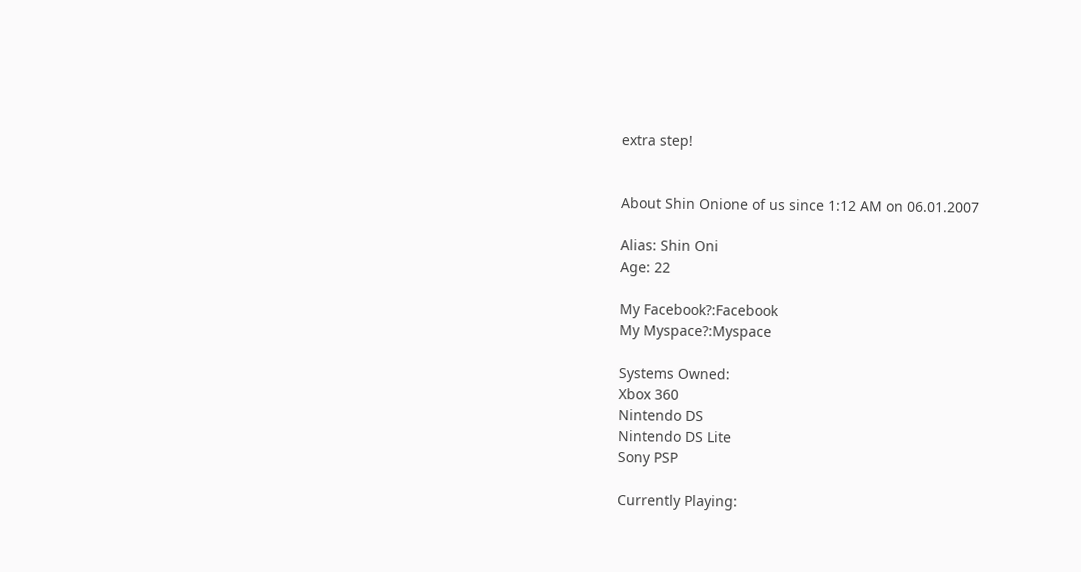extra step!


About Shin Onione of us since 1:12 AM on 06.01.2007

Alias: Shin Oni
Age: 22

My Facebook?:Facebook
My Myspace?:Myspace

Systems Owned:
Xbox 360
Nintendo DS
Nintendo DS Lite
Sony PSP

Currently Playing: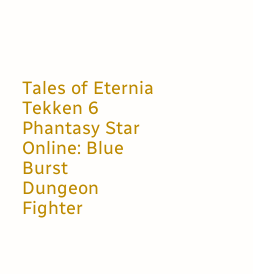Tales of Eternia
Tekken 6
Phantasy Star Online: Blue Burst
Dungeon Fighter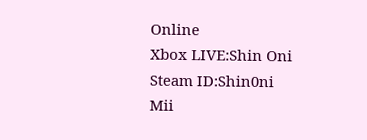Online
Xbox LIVE:Shin Oni
Steam ID:Shin0ni
Mii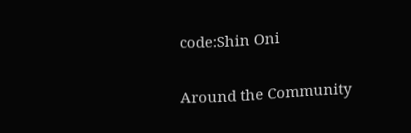code:Shin Oni


Around the Community